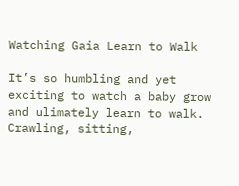Watching Gaia Learn to Walk

It’s so humbling and yet exciting to watch a baby grow and ulimately learn to walk. Crawling, sitting,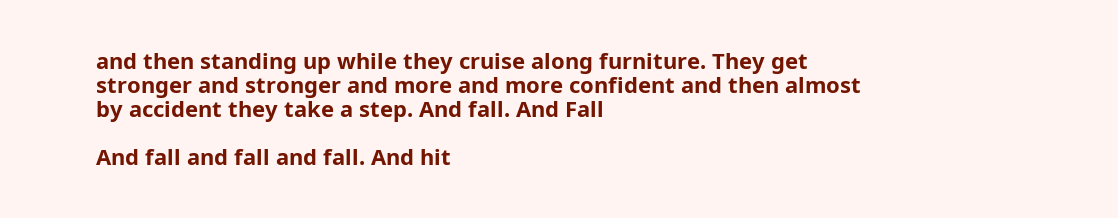and then standing up while they cruise along furniture. They get stronger and stronger and more and more confident and then almost by accident they take a step. And fall. And Fall

And fall and fall and fall. And hit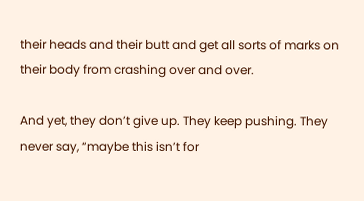their heads and their butt and get all sorts of marks on their body from crashing over and over.

And yet, they don’t give up. They keep pushing. They never say, “maybe this isn’t for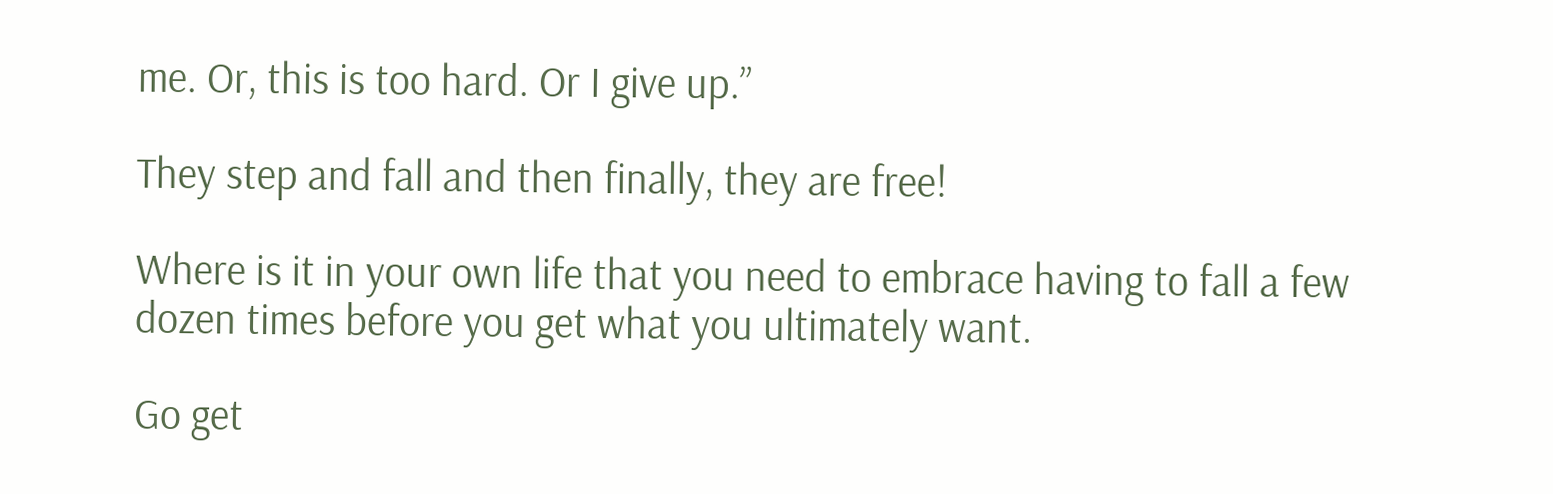me. Or, this is too hard. Or I give up.”

They step and fall and then finally, they are free!

Where is it in your own life that you need to embrace having to fall a few dozen times before you get what you ultimately want.

Go get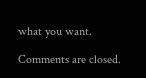what you want.

Comments are closed.